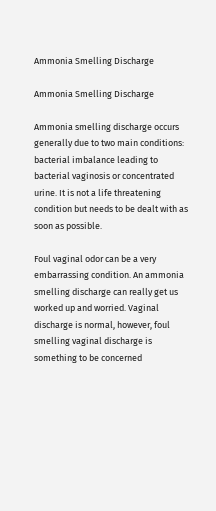Ammonia Smelling Discharge

Ammonia Smelling Discharge

Ammonia smelling discharge occurs generally due to two main conditions: bacterial imbalance leading to bacterial vaginosis or concentrated urine. It is not a life threatening condition but needs to be dealt with as soon as possible.

Foul vaginal odor can be a very embarrassing condition. An ammonia smelling discharge can really get us worked up and worried. Vaginal discharge is normal, however, foul smelling vaginal discharge is something to be concerned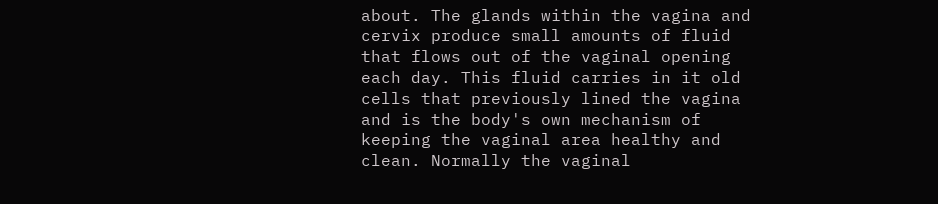about. The glands within the vagina and cervix produce small amounts of fluid that flows out of the vaginal opening each day. This fluid carries in it old cells that previously lined the vagina and is the body's own mechanism of keeping the vaginal area healthy and clean. Normally the vaginal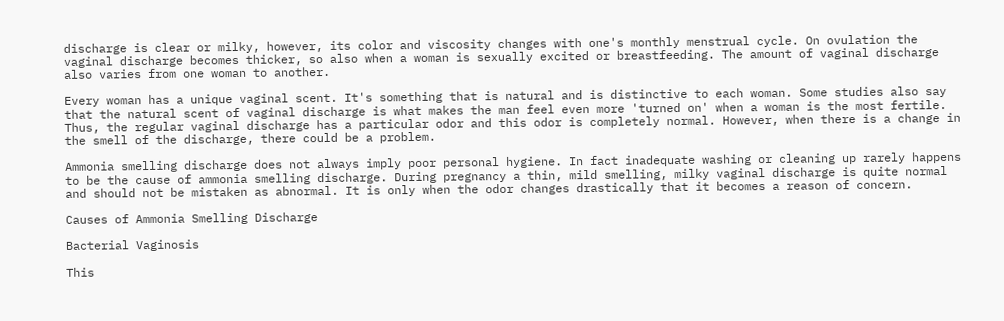discharge is clear or milky, however, its color and viscosity changes with one's monthly menstrual cycle. On ovulation the vaginal discharge becomes thicker, so also when a woman is sexually excited or breastfeeding. The amount of vaginal discharge also varies from one woman to another.

Every woman has a unique vaginal scent. It's something that is natural and is distinctive to each woman. Some studies also say that the natural scent of vaginal discharge is what makes the man feel even more 'turned on' when a woman is the most fertile. Thus, the regular vaginal discharge has a particular odor and this odor is completely normal. However, when there is a change in the smell of the discharge, there could be a problem.

Ammonia smelling discharge does not always imply poor personal hygiene. In fact inadequate washing or cleaning up rarely happens to be the cause of ammonia smelling discharge. During pregnancy a thin, mild smelling, milky vaginal discharge is quite normal and should not be mistaken as abnormal. It is only when the odor changes drastically that it becomes a reason of concern.

Causes of Ammonia Smelling Discharge

Bacterial Vaginosis

This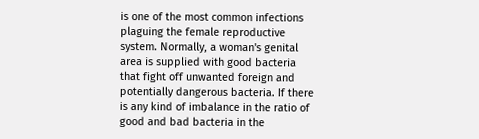is one of the most common infections plaguing the female reproductive system. Normally, a woman's genital area is supplied with good bacteria that fight off unwanted foreign and potentially dangerous bacteria. If there is any kind of imbalance in the ratio of good and bad bacteria in the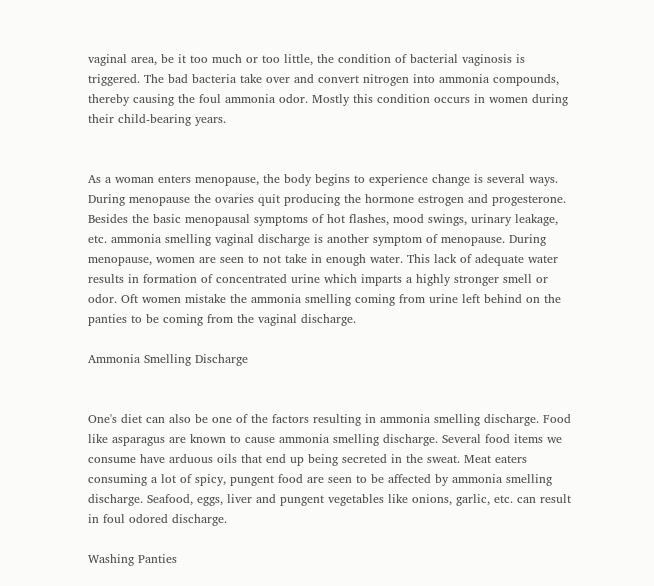vaginal area, be it too much or too little, the condition of bacterial vaginosis is triggered. The bad bacteria take over and convert nitrogen into ammonia compounds, thereby causing the foul ammonia odor. Mostly this condition occurs in women during their child-bearing years.


As a woman enters menopause, the body begins to experience change is several ways. During menopause the ovaries quit producing the hormone estrogen and progesterone. Besides the basic menopausal symptoms of hot flashes, mood swings, urinary leakage, etc. ammonia smelling vaginal discharge is another symptom of menopause. During menopause, women are seen to not take in enough water. This lack of adequate water results in formation of concentrated urine which imparts a highly stronger smell or odor. Oft women mistake the ammonia smelling coming from urine left behind on the panties to be coming from the vaginal discharge.

Ammonia Smelling Discharge


One's diet can also be one of the factors resulting in ammonia smelling discharge. Food like asparagus are known to cause ammonia smelling discharge. Several food items we consume have arduous oils that end up being secreted in the sweat. Meat eaters consuming a lot of spicy, pungent food are seen to be affected by ammonia smelling discharge. Seafood, eggs, liver and pungent vegetables like onions, garlic, etc. can result in foul odored discharge.

Washing Panties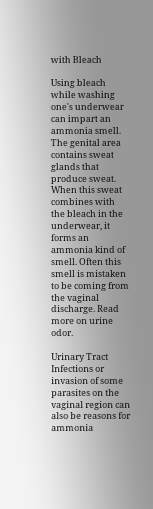with Bleach

Using bleach while washing one's underwear can impart an ammonia smell. The genital area contains sweat glands that produce sweat. When this sweat combines with the bleach in the underwear, it forms an ammonia kind of smell. Often this smell is mistaken to be coming from the vaginal discharge. Read more on urine odor.

Urinary Tract Infections or invasion of some parasites on the vaginal region can also be reasons for ammonia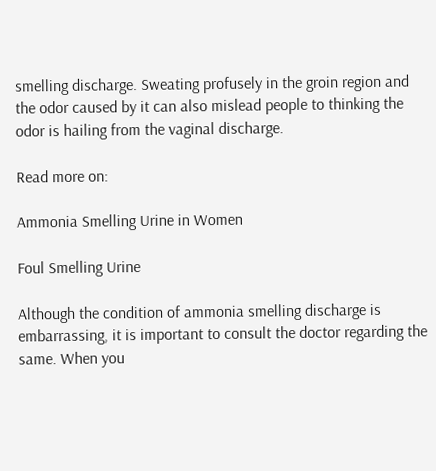smelling discharge. Sweating profusely in the groin region and the odor caused by it can also mislead people to thinking the odor is hailing from the vaginal discharge.

Read more on:

Ammonia Smelling Urine in Women

Foul Smelling Urine

Although the condition of ammonia smelling discharge is embarrassing, it is important to consult the doctor regarding the same. When you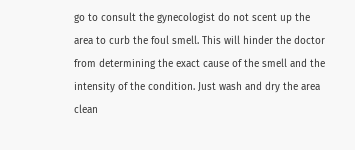go to consult the gynecologist do not scent up the area to curb the foul smell. This will hinder the doctor from determining the exact cause of the smell and the intensity of the condition. Just wash and dry the area clean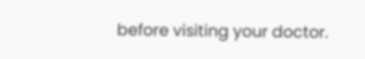before visiting your doctor.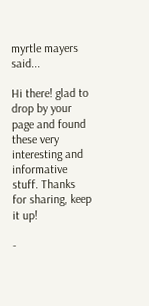myrtle mayers said...

Hi there! glad to drop by your page and found these very interesting and informative stuff. Thanks for sharing, keep it up!

-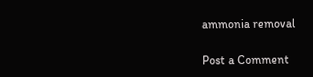ammonia removal

Post a Comment